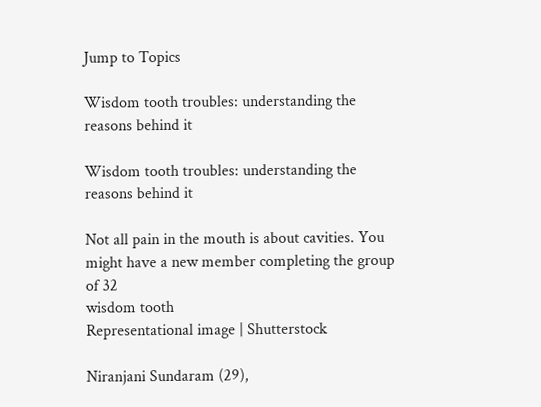Jump to Topics

Wisdom tooth troubles: understanding the reasons behind it

Wisdom tooth troubles: understanding the reasons behind it

Not all pain in the mouth is about cavities. You might have a new member completing the group of 32
wisdom tooth
Representational image | Shutterstock

Niranjani Sundaram (29),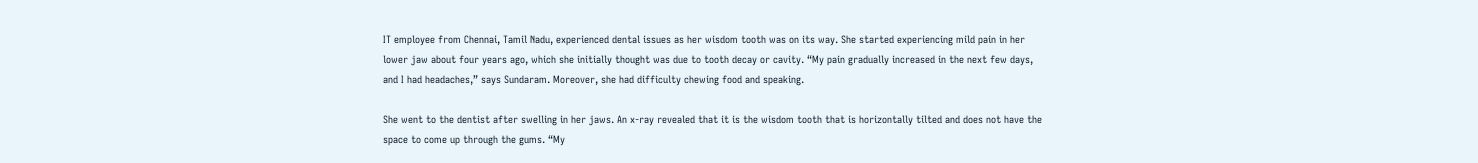IT employee from Chennai, Tamil Nadu, experienced dental issues as her wisdom tooth was on its way. She started experiencing mild pain in her lower jaw about four years ago, which she initially thought was due to tooth decay or cavity. “My pain gradually increased in the next few days, and I had headaches,” says Sundaram. Moreover, she had difficulty chewing food and speaking.

She went to the dentist after swelling in her jaws. An x-ray revealed that it is the wisdom tooth that is horizontally tilted and does not have the space to come up through the gums. “My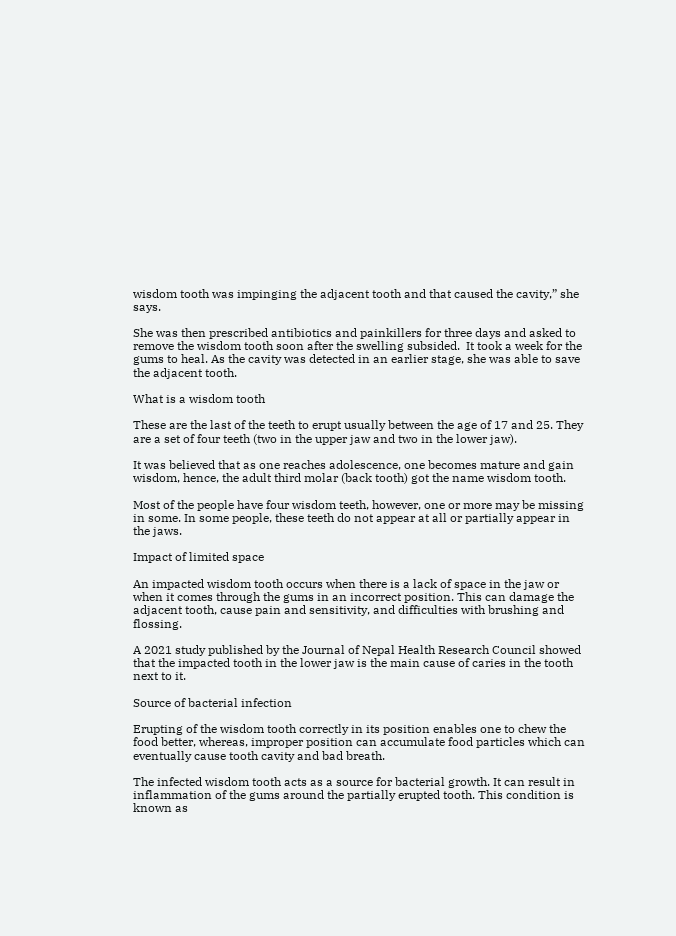wisdom tooth was impinging the adjacent tooth and that caused the cavity,” she says.

She was then prescribed antibiotics and painkillers for three days and asked to remove the wisdom tooth soon after the swelling subsided.  It took a week for the gums to heal. As the cavity was detected in an earlier stage, she was able to save the adjacent tooth.

What is a wisdom tooth

These are the last of the teeth to erupt usually between the age of 17 and 25. They are a set of four teeth (two in the upper jaw and two in the lower jaw).

It was believed that as one reaches adolescence, one becomes mature and gain wisdom, hence, the adult third molar (back tooth) got the name wisdom tooth.

Most of the people have four wisdom teeth, however, one or more may be missing in some. In some people, these teeth do not appear at all or partially appear in the jaws.

Impact of limited space

An impacted wisdom tooth occurs when there is a lack of space in the jaw or when it comes through the gums in an incorrect position. This can damage the adjacent tooth, cause pain and sensitivity, and difficulties with brushing and flossing.

A 2021 study published by the Journal of Nepal Health Research Council showed that the impacted tooth in the lower jaw is the main cause of caries in the tooth next to it.

Source of bacterial infection

Erupting of the wisdom tooth correctly in its position enables one to chew the food better, whereas, improper position can accumulate food particles which can eventually cause tooth cavity and bad breath.

The infected wisdom tooth acts as a source for bacterial growth. It can result in inflammation of the gums around the partially erupted tooth. This condition is known as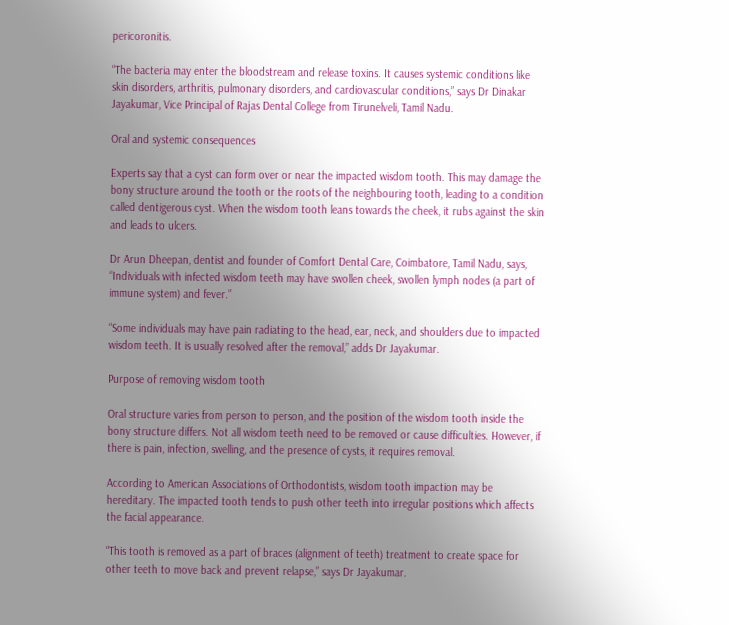pericoronitis.

“The bacteria may enter the bloodstream and release toxins. It causes systemic conditions like skin disorders, arthritis, pulmonary disorders, and cardiovascular conditions,” says Dr Dinakar Jayakumar, Vice Principal of Rajas Dental College from Tirunelveli, Tamil Nadu.

Oral and systemic consequences

Experts say that a cyst can form over or near the impacted wisdom tooth. This may damage the bony structure around the tooth or the roots of the neighbouring tooth, leading to a condition called dentigerous cyst. When the wisdom tooth leans towards the cheek, it rubs against the skin and leads to ulcers.

Dr Arun Dheepan, dentist and founder of Comfort Dental Care, Coimbatore, Tamil Nadu, says, “Individuals with infected wisdom teeth may have swollen cheek, swollen lymph nodes (a part of immune system) and fever.”

“Some individuals may have pain radiating to the head, ear, neck, and shoulders due to impacted wisdom teeth. It is usually resolved after the removal,” adds Dr Jayakumar.

Purpose of removing wisdom tooth

Oral structure varies from person to person, and the position of the wisdom tooth inside the bony structure differs. Not all wisdom teeth need to be removed or cause difficulties. However, if there is pain, infection, swelling, and the presence of cysts, it requires removal.

According to American Associations of Orthodontists, wisdom tooth impaction may be hereditary. The impacted tooth tends to push other teeth into irregular positions which affects the facial appearance.

“This tooth is removed as a part of braces (alignment of teeth) treatment to create space for other teeth to move back and prevent relapse,” says Dr Jayakumar.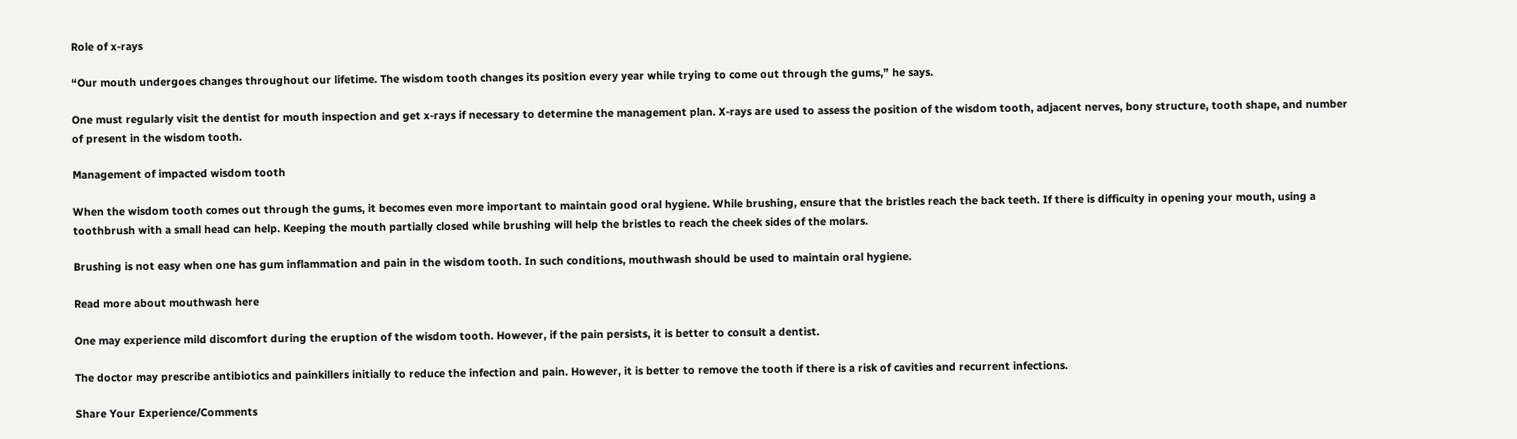Role of x-rays

“Our mouth undergoes changes throughout our lifetime. The wisdom tooth changes its position every year while trying to come out through the gums,” he says.

One must regularly visit the dentist for mouth inspection and get x-rays if necessary to determine the management plan. X-rays are used to assess the position of the wisdom tooth, adjacent nerves, bony structure, tooth shape, and number of present in the wisdom tooth.

Management of impacted wisdom tooth

When the wisdom tooth comes out through the gums, it becomes even more important to maintain good oral hygiene. While brushing, ensure that the bristles reach the back teeth. If there is difficulty in opening your mouth, using a toothbrush with a small head can help. Keeping the mouth partially closed while brushing will help the bristles to reach the cheek sides of the molars.

Brushing is not easy when one has gum inflammation and pain in the wisdom tooth. In such conditions, mouthwash should be used to maintain oral hygiene.

Read more about mouthwash here

One may experience mild discomfort during the eruption of the wisdom tooth. However, if the pain persists, it is better to consult a dentist.

The doctor may prescribe antibiotics and painkillers initially to reduce the infection and pain. However, it is better to remove the tooth if there is a risk of cavities and recurrent infections.

Share Your Experience/Comments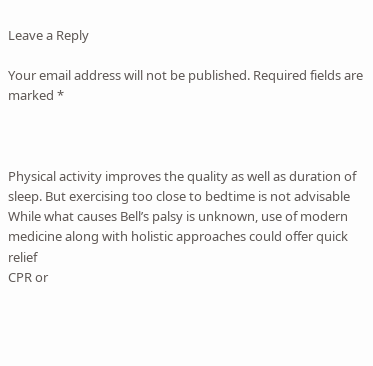Leave a Reply

Your email address will not be published. Required fields are marked *



Physical activity improves the quality as well as duration of sleep. But exercising too close to bedtime is not advisable
While what causes Bell’s palsy is unknown, use of modern medicine along with holistic approaches could offer quick relief
CPR or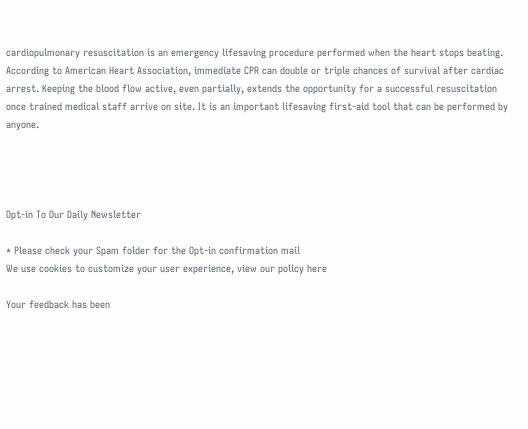cardiopulmonary resuscitation is an emergency lifesaving procedure performed when the heart stops beating. According to American Heart Association, immediate CPR can double or triple chances of survival after cardiac arrest. Keeping the blood flow active, even partially, extends the opportunity for a successful resuscitation once trained medical staff arrive on site. It is an important lifesaving first-aid tool that can be performed by anyone.




Opt-in To Our Daily Newsletter

* Please check your Spam folder for the Opt-in confirmation mail
We use cookies to customize your user experience, view our policy here

Your feedback has been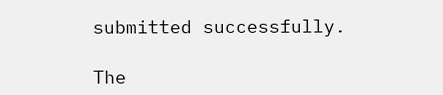submitted successfully.

The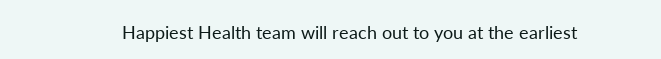Happiest Health team will reach out to you at the earliest